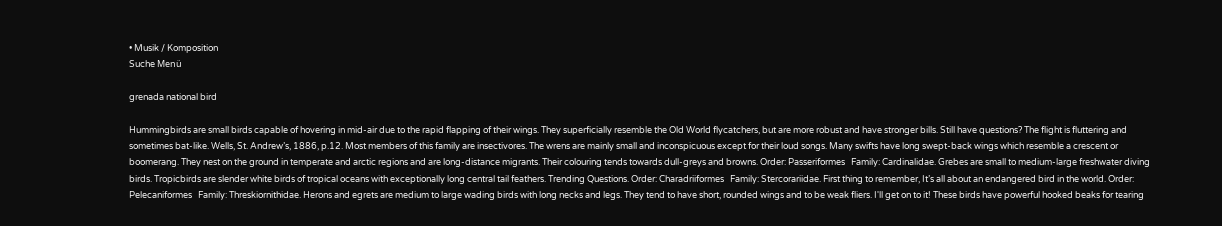• Musik / Komposition
Suche Menü

grenada national bird

Hummingbirds are small birds capable of hovering in mid-air due to the rapid flapping of their wings. They superficially resemble the Old World flycatchers, but are more robust and have stronger bills. Still have questions? The flight is fluttering and sometimes bat-like. Wells, St. Andrew’s, 1886, p.12. Most members of this family are insectivores. The wrens are mainly small and inconspicuous except for their loud songs. Many swifts have long swept-back wings which resemble a crescent or boomerang. They nest on the ground in temperate and arctic regions and are long-distance migrants. Their colouring tends towards dull-greys and browns. Order: Passeriformes   Family: Cardinalidae. Grebes are small to medium-large freshwater diving birds. Tropicbirds are slender white birds of tropical oceans with exceptionally long central tail feathers. Trending Questions. Order: Charadriiformes   Family: Stercorariidae. First thing to remember, It’s all about an endangered bird in the world. Order: Pelecaniformes   Family: Threskiornithidae. Herons and egrets are medium to large wading birds with long necks and legs. They tend to have short, rounded wings and to be weak fliers. I'll get on to it! These birds have powerful hooked beaks for tearing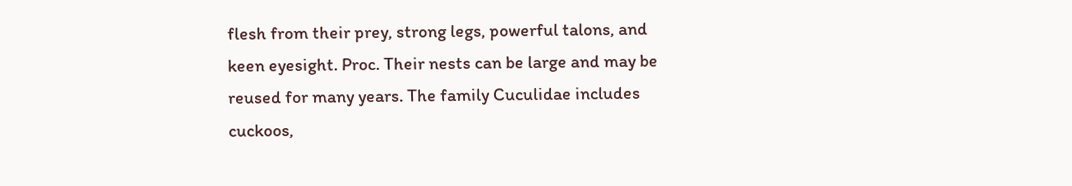flesh from their prey, strong legs, powerful talons, and keen eyesight. Proc. Their nests can be large and may be reused for many years. The family Cuculidae includes cuckoos,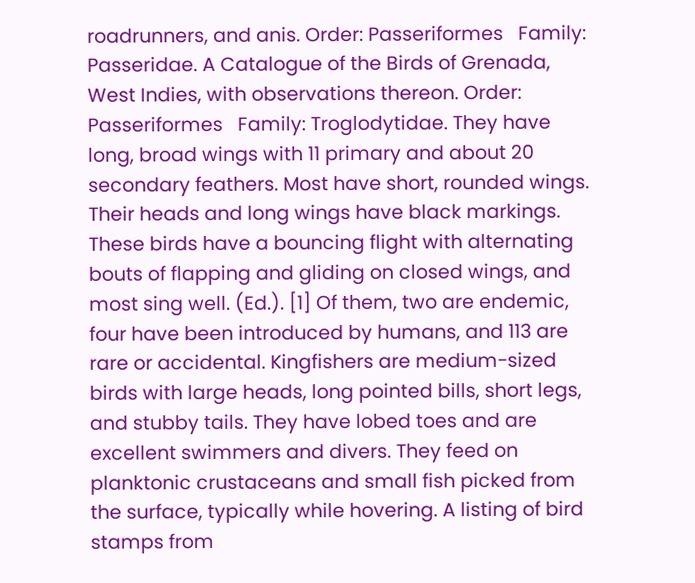roadrunners, and anis. Order: Passeriformes   Family: Passeridae. A Catalogue of the Birds of Grenada, West Indies, with observations thereon. Order: Passeriformes   Family: Troglodytidae. They have long, broad wings with 11 primary and about 20 secondary feathers. Most have short, rounded wings. Their heads and long wings have black markings. These birds have a bouncing flight with alternating bouts of flapping and gliding on closed wings, and most sing well. (Ed.). [1] Of them, two are endemic, four have been introduced by humans, and 113 are rare or accidental. Kingfishers are medium-sized birds with large heads, long pointed bills, short legs, and stubby tails. They have lobed toes and are excellent swimmers and divers. They feed on planktonic crustaceans and small fish picked from the surface, typically while hovering. A listing of bird stamps from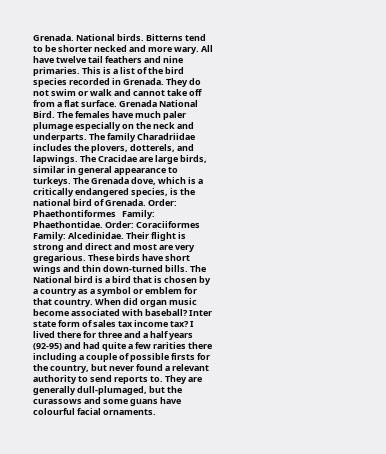Grenada. National birds. Bitterns tend to be shorter necked and more wary. All have twelve tail feathers and nine primaries. This is a list of the bird species recorded in Grenada. They do not swim or walk and cannot take off from a flat surface. Grenada National Bird. The females have much paler plumage especially on the neck and underparts. The family Charadriidae includes the plovers, dotterels, and lapwings. The Cracidae are large birds, similar in general appearance to turkeys. The Grenada dove, which is a critically endangered species, is the national bird of Grenada. Order: Phaethontiformes   Family: Phaethontidae. Order: Coraciiformes   Family: Alcedinidae. Their flight is strong and direct and most are very gregarious. These birds have short wings and thin down-turned bills. The National bird is a bird that is chosen by a country as a symbol or emblem for that country. When did organ music become associated with baseball? Inter state form of sales tax income tax? I lived there for three and a half years (92-95) and had quite a few rarities there including a couple of possible firsts for the country, but never found a relevant authority to send reports to. They are generally dull-plumaged, but the curassows and some guans have colourful facial ornaments.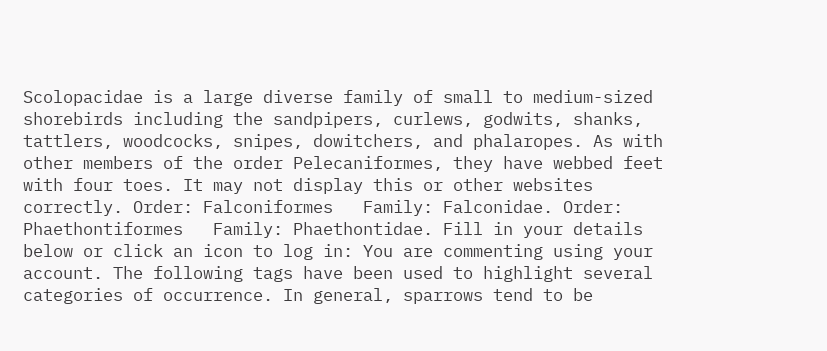Scolopacidae is a large diverse family of small to medium-sized shorebirds including the sandpipers, curlews, godwits, shanks, tattlers, woodcocks, snipes, dowitchers, and phalaropes. As with other members of the order Pelecaniformes, they have webbed feet with four toes. It may not display this or other websites correctly. Order: Falconiformes   Family: Falconidae. Order: Phaethontiformes   Family: Phaethontidae. Fill in your details below or click an icon to log in: You are commenting using your account. The following tags have been used to highlight several categories of occurrence. In general, sparrows tend to be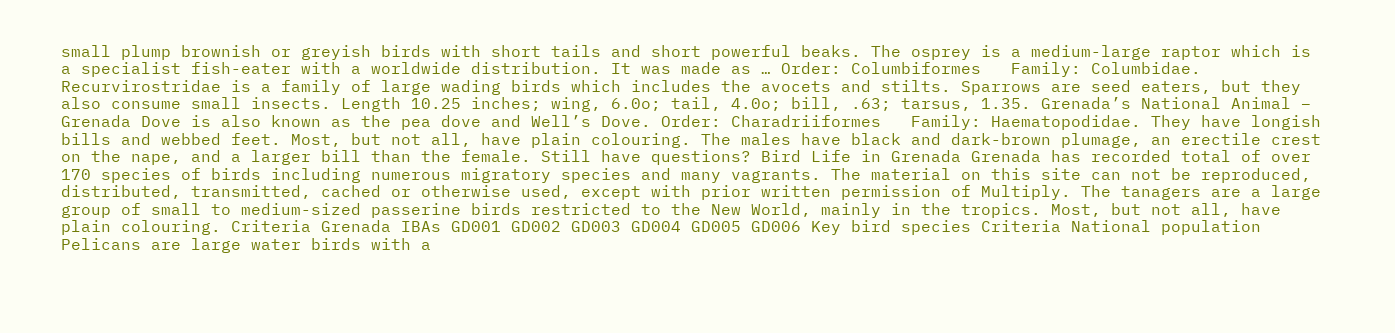small plump brownish or greyish birds with short tails and short powerful beaks. The osprey is a medium-large raptor which is a specialist fish-eater with a worldwide distribution. It was made as … Order: Columbiformes   Family: Columbidae. Recurvirostridae is a family of large wading birds which includes the avocets and stilts. Sparrows are seed eaters, but they also consume small insects. Length 10.25 inches; wing, 6.0o; tail, 4.0o; bill, .63; tarsus, 1.35. Grenada’s National Animal – Grenada Dove is also known as the pea dove and Well’s Dove. Order: Charadriiformes   Family: Haematopodidae. They have longish bills and webbed feet. Most, but not all, have plain colouring. The males have black and dark-brown plumage, an erectile crest on the nape, and a larger bill than the female. Still have questions? Bird Life in Grenada Grenada has recorded total of over 170 species of birds including numerous migratory species and many vagrants. The material on this site can not be reproduced, distributed, transmitted, cached or otherwise used, except with prior written permission of Multiply. The tanagers are a large group of small to medium-sized passerine birds restricted to the New World, mainly in the tropics. Most, but not all, have plain colouring. Criteria Grenada IBAs GD001 GD002 GD003 GD004 GD005 GD006 Key bird species Criteria National population Pelicans are large water birds with a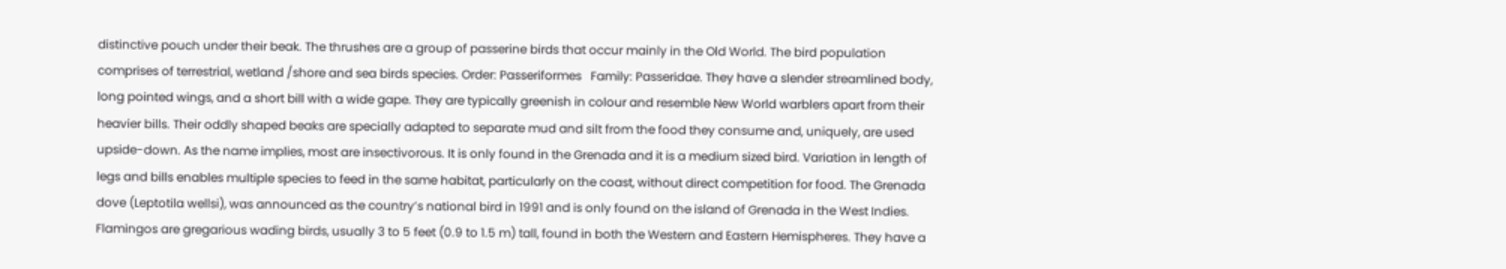distinctive pouch under their beak. The thrushes are a group of passerine birds that occur mainly in the Old World. The bird population comprises of terrestrial, wetland /shore and sea birds species. Order: Passeriformes   Family: Passeridae. They have a slender streamlined body, long pointed wings, and a short bill with a wide gape. They are typically greenish in colour and resemble New World warblers apart from their heavier bills. Their oddly shaped beaks are specially adapted to separate mud and silt from the food they consume and, uniquely, are used upside-down. As the name implies, most are insectivorous. It is only found in the Grenada and it is a medium sized bird. Variation in length of legs and bills enables multiple species to feed in the same habitat, particularly on the coast, without direct competition for food. The Grenada dove (Leptotila wellsi), was announced as the country’s national bird in 1991 and is only found on the island of Grenada in the West Indies. Flamingos are gregarious wading birds, usually 3 to 5 feet (0.9 to 1.5 m) tall, found in both the Western and Eastern Hemispheres. They have a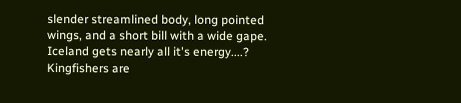slender streamlined body, long pointed wings, and a short bill with a wide gape. Iceland gets nearly all it's energy....? Kingfishers are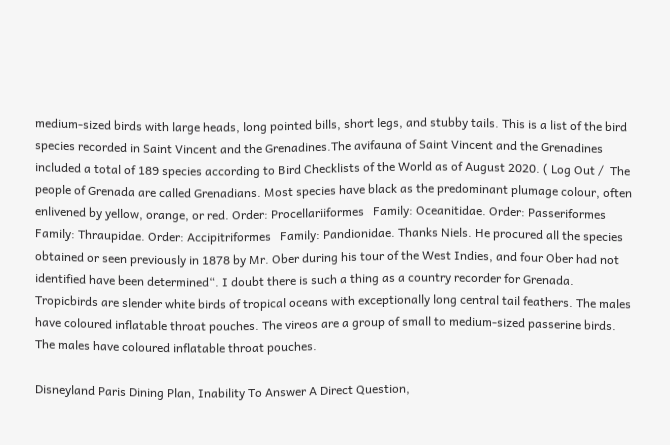medium-sized birds with large heads, long pointed bills, short legs, and stubby tails. This is a list of the bird species recorded in Saint Vincent and the Grenadines.The avifauna of Saint Vincent and the Grenadines included a total of 189 species according to Bird Checklists of the World as of August 2020. ( Log Out /  The people of Grenada are called Grenadians. Most species have black as the predominant plumage colour, often enlivened by yellow, orange, or red. Order: Procellariiformes   Family: Oceanitidae. Order: Passeriformes   Family: Thraupidae. Order: Accipitriformes   Family: Pandionidae. Thanks Niels. He procured all the species obtained or seen previously in 1878 by Mr. Ober during his tour of the West Indies, and four Ober had not identified have been determined“. I doubt there is such a thing as a country recorder for Grenada. Tropicbirds are slender white birds of tropical oceans with exceptionally long central tail feathers. The males have coloured inflatable throat pouches. The vireos are a group of small to medium-sized passerine birds. The males have coloured inflatable throat pouches.

Disneyland Paris Dining Plan, Inability To Answer A Direct Question,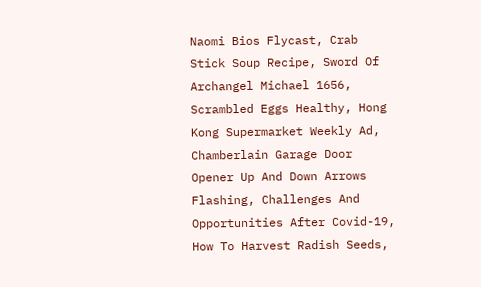Naomi Bios Flycast, Crab Stick Soup Recipe, Sword Of Archangel Michael 1656, Scrambled Eggs Healthy, Hong Kong Supermarket Weekly Ad, Chamberlain Garage Door Opener Up And Down Arrows Flashing, Challenges And Opportunities After Covid-19, How To Harvest Radish Seeds,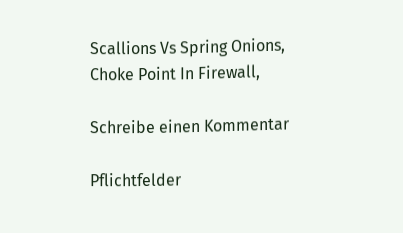Scallions Vs Spring Onions, Choke Point In Firewall,

Schreibe einen Kommentar

Pflichtfelder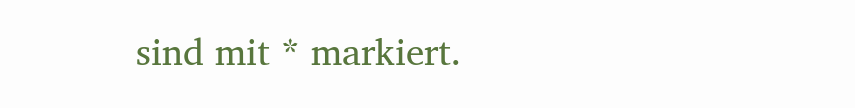sind mit * markiert.